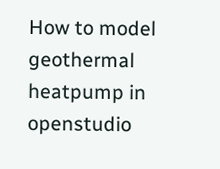How to model geothermal heatpump in openstudio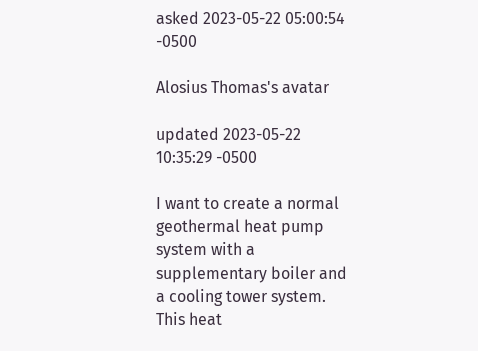asked 2023-05-22 05:00:54 -0500

Alosius Thomas's avatar

updated 2023-05-22 10:35:29 -0500

I want to create a normal geothermal heat pump system with a supplementary boiler and a cooling tower system. This heat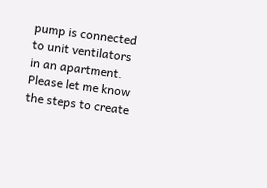pump is connected to unit ventilators in an apartment. Please let me know the steps to create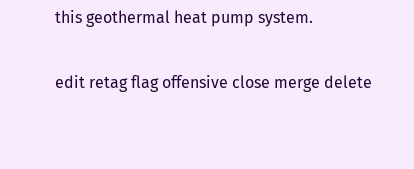this geothermal heat pump system.

edit retag flag offensive close merge delete